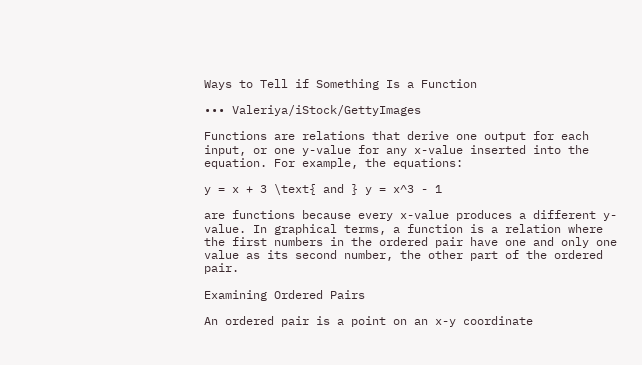Ways to Tell if Something Is a Function

••• Valeriya/iStock/GettyImages

Functions are relations that derive one output for each input, or one y-value for any x-value inserted into the equation. For example, the equations:

y = x + 3 \text{ and } y = x^3 - 1

are functions because every x-value produces a different y-value. In graphical terms, a function is a relation where the first numbers in the ordered pair have one and only one value as its second number, the other part of the ordered pair.

Examining Ordered Pairs

An ordered pair is a point on an x-y coordinate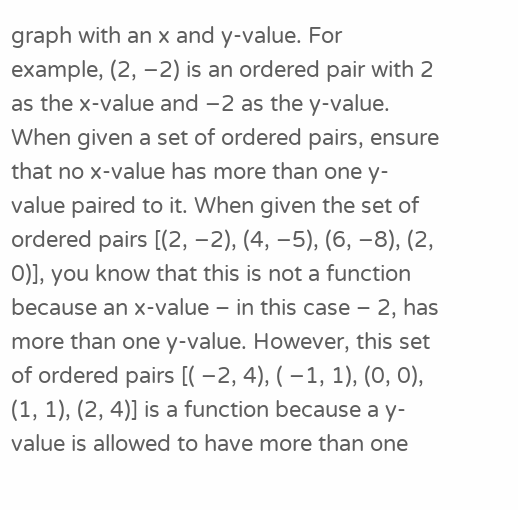graph with an x and y-value. For example, (2, −2) is an ordered pair with 2 as the x-value and −2 as the y-value. When given a set of ordered pairs, ensure that no x-value has more than one y-value paired to it. When given the set of ordered pairs [(2, −2), (4, −5), (6, −8), (2, 0)], you know that this is not a function because an x-value – in this case – 2, has more than one y-value. However, this set of ordered pairs [( −2, 4), ( −1, 1), (0, 0), (1, 1), (2, 4)] is a function because a y-value is allowed to have more than one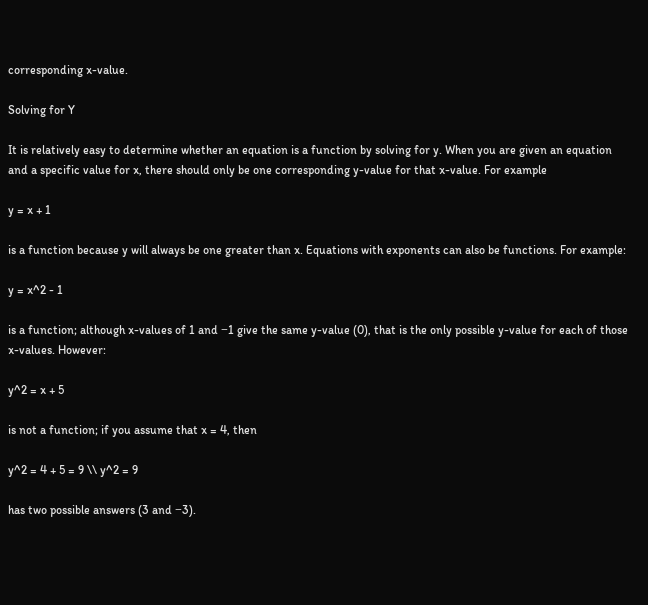corresponding x-value.

Solving for Y

It is relatively easy to determine whether an equation is a function by solving for y. When you are given an equation and a specific value for x, there should only be one corresponding y-value for that x-value. For example

y = x + 1

is a function because y will always be one greater than x. Equations with exponents can also be functions. For example:

y = x^2 - 1

is a function; although x-values of 1 and −1 give the same y-value (0), that is the only possible y-value for each of those x-values. However:

y^2 = x + 5

is not a function; if you assume that x = 4, then

y^2 = 4 + 5 = 9 \\ y^2 = 9

has two possible answers (3 and −3).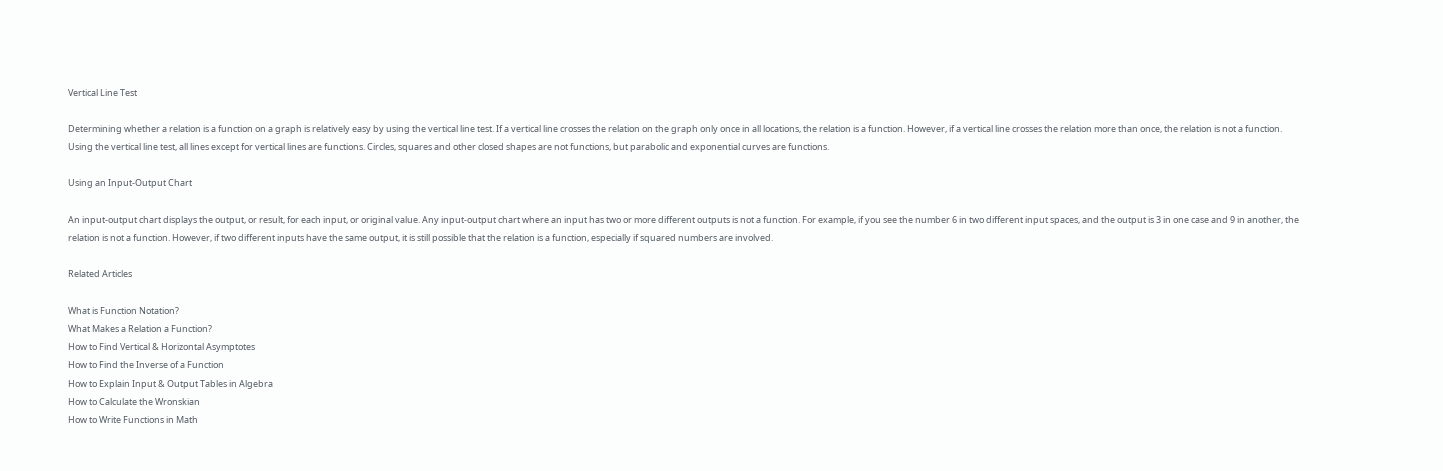Vertical Line Test

Determining whether a relation is a function on a graph is relatively easy by using the vertical line test. If a vertical line crosses the relation on the graph only once in all locations, the relation is a function. However, if a vertical line crosses the relation more than once, the relation is not a function. Using the vertical line test, all lines except for vertical lines are functions. Circles, squares and other closed shapes are not functions, but parabolic and exponential curves are functions.

Using an Input-Output Chart

An input-output chart displays the output, or result, for each input, or original value. Any input-output chart where an input has two or more different outputs is not a function. For example, if you see the number 6 in two different input spaces, and the output is 3 in one case and 9 in another, the relation is not a function. However, if two different inputs have the same output, it is still possible that the relation is a function, especially if squared numbers are involved.

Related Articles

What is Function Notation?
What Makes a Relation a Function?
How to Find Vertical & Horizontal Asymptotes
How to Find the Inverse of a Function
How to Explain Input & Output Tables in Algebra
How to Calculate the Wronskian
How to Write Functions in Math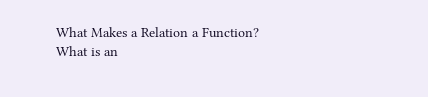What Makes a Relation a Function?
What is an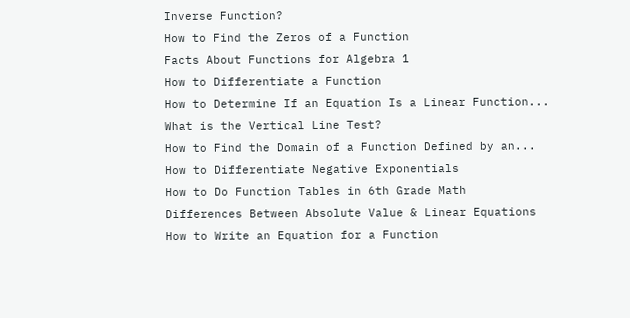Inverse Function?
How to Find the Zeros of a Function
Facts About Functions for Algebra 1
How to Differentiate a Function
How to Determine If an Equation Is a Linear Function...
What is the Vertical Line Test?
How to Find the Domain of a Function Defined by an...
How to Differentiate Negative Exponentials
How to Do Function Tables in 6th Grade Math
Differences Between Absolute Value & Linear Equations
How to Write an Equation for a Function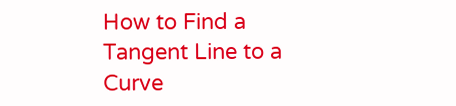How to Find a Tangent Line to a Curve